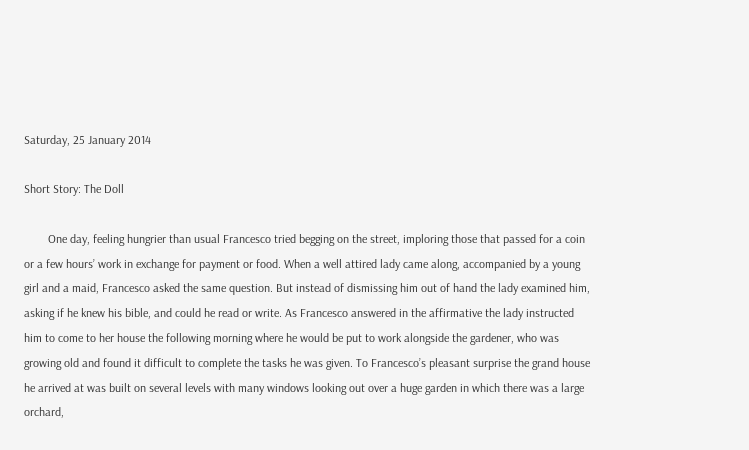Saturday, 25 January 2014

Short Story: The Doll

        One day, feeling hungrier than usual Francesco tried begging on the street, imploring those that passed for a coin or a few hours’ work in exchange for payment or food. When a well attired lady came along, accompanied by a young girl and a maid, Francesco asked the same question. But instead of dismissing him out of hand the lady examined him, asking if he knew his bible, and could he read or write. As Francesco answered in the affirmative the lady instructed him to come to her house the following morning where he would be put to work alongside the gardener, who was growing old and found it difficult to complete the tasks he was given. To Francesco’s pleasant surprise the grand house he arrived at was built on several levels with many windows looking out over a huge garden in which there was a large orchard,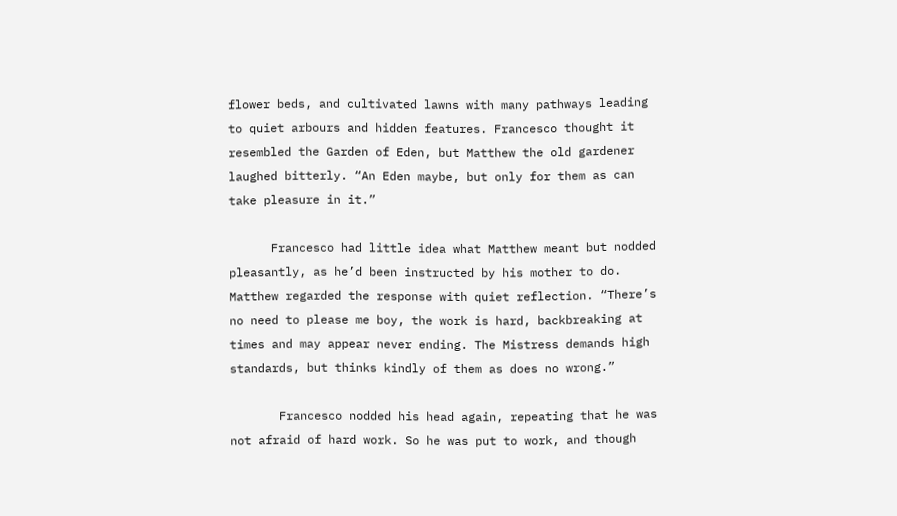flower beds, and cultivated lawns with many pathways leading to quiet arbours and hidden features. Francesco thought it resembled the Garden of Eden, but Matthew the old gardener laughed bitterly. “An Eden maybe, but only for them as can take pleasure in it.”

      Francesco had little idea what Matthew meant but nodded pleasantly, as he’d been instructed by his mother to do. Matthew regarded the response with quiet reflection. “There’s no need to please me boy, the work is hard, backbreaking at times and may appear never ending. The Mistress demands high standards, but thinks kindly of them as does no wrong.”

       Francesco nodded his head again, repeating that he was not afraid of hard work. So he was put to work, and though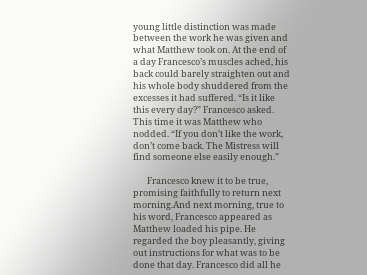young little distinction was made between the work he was given and what Matthew took on. At the end of a day Francesco’s muscles ached, his back could barely straighten out and his whole body shuddered from the excesses it had suffered. “Is it like this every day?” Francesco asked.
This time it was Matthew who nodded. “If you don’t like the work, don’t come back. The Mistress will find someone else easily enough.”

       Francesco knew it to be true, promising faithfully to return next morning.And next morning, true to his word, Francesco appeared as Matthew loaded his pipe. He regarded the boy pleasantly, giving out instructions for what was to be done that day. Francesco did all he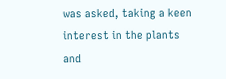was asked, taking a keen interest in the plants and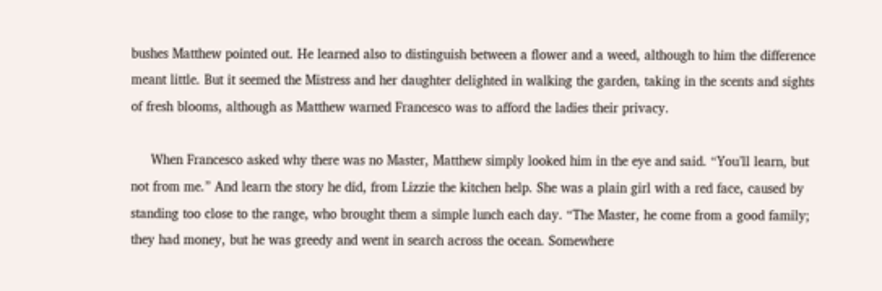bushes Matthew pointed out. He learned also to distinguish between a flower and a weed, although to him the difference meant little. But it seemed the Mistress and her daughter delighted in walking the garden, taking in the scents and sights of fresh blooms, although as Matthew warned Francesco was to afford the ladies their privacy.

     When Francesco asked why there was no Master, Matthew simply looked him in the eye and said. “You’ll learn, but not from me.” And learn the story he did, from Lizzie the kitchen help. She was a plain girl with a red face, caused by standing too close to the range, who brought them a simple lunch each day. “The Master, he come from a good family; they had money, but he was greedy and went in search across the ocean. Somewhere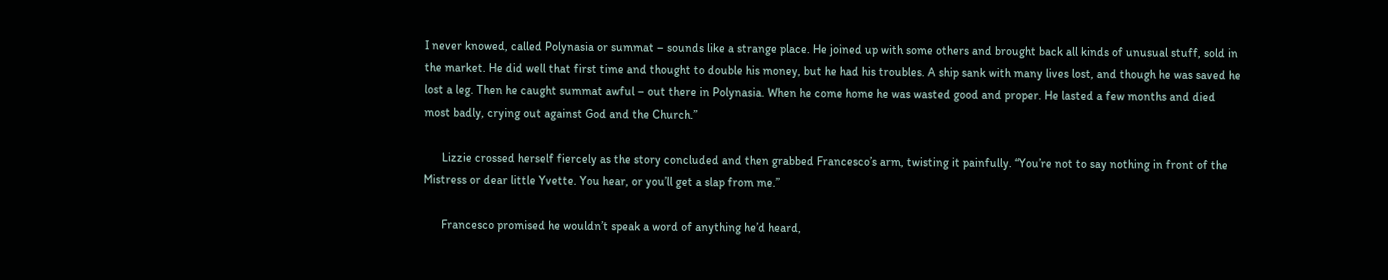I never knowed, called Polynasia or summat – sounds like a strange place. He joined up with some others and brought back all kinds of unusual stuff, sold in the market. He did well that first time and thought to double his money, but he had his troubles. A ship sank with many lives lost, and though he was saved he lost a leg. Then he caught summat awful – out there in Polynasia. When he come home he was wasted good and proper. He lasted a few months and died most badly, crying out against God and the Church.”

      Lizzie crossed herself fiercely as the story concluded and then grabbed Francesco’s arm, twisting it painfully. “You’re not to say nothing in front of the Mistress or dear little Yvette. You hear, or you’ll get a slap from me.”

      Francesco promised he wouldn’t speak a word of anything he’d heard,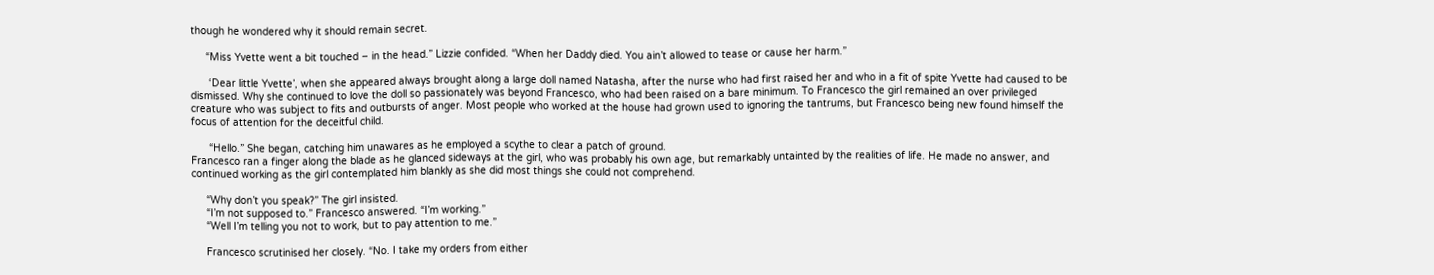though he wondered why it should remain secret.

     “Miss Yvette went a bit touched – in the head.” Lizzie confided. “When her Daddy died. You ain’t allowed to tease or cause her harm.”

      ‘Dear little Yvette’, when she appeared always brought along a large doll named Natasha, after the nurse who had first raised her and who in a fit of spite Yvette had caused to be dismissed. Why she continued to love the doll so passionately was beyond Francesco, who had been raised on a bare minimum. To Francesco the girl remained an over privileged creature who was subject to fits and outbursts of anger. Most people who worked at the house had grown used to ignoring the tantrums, but Francesco being new found himself the focus of attention for the deceitful child.

      “Hello.” She began, catching him unawares as he employed a scythe to clear a patch of ground.
Francesco ran a finger along the blade as he glanced sideways at the girl, who was probably his own age, but remarkably untainted by the realities of life. He made no answer, and continued working as the girl contemplated him blankly as she did most things she could not comprehend.

     “Why don’t you speak?” The girl insisted.
     “I’m not supposed to.” Francesco answered. “I’m working.”
     “Well I’m telling you not to work, but to pay attention to me.”

     Francesco scrutinised her closely. “No. I take my orders from either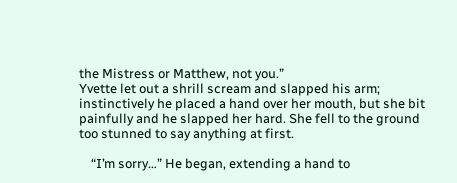the Mistress or Matthew, not you.”
Yvette let out a shrill scream and slapped his arm; instinctively he placed a hand over her mouth, but she bit painfully and he slapped her hard. She fell to the ground too stunned to say anything at first.

    “I’m sorry…” He began, extending a hand to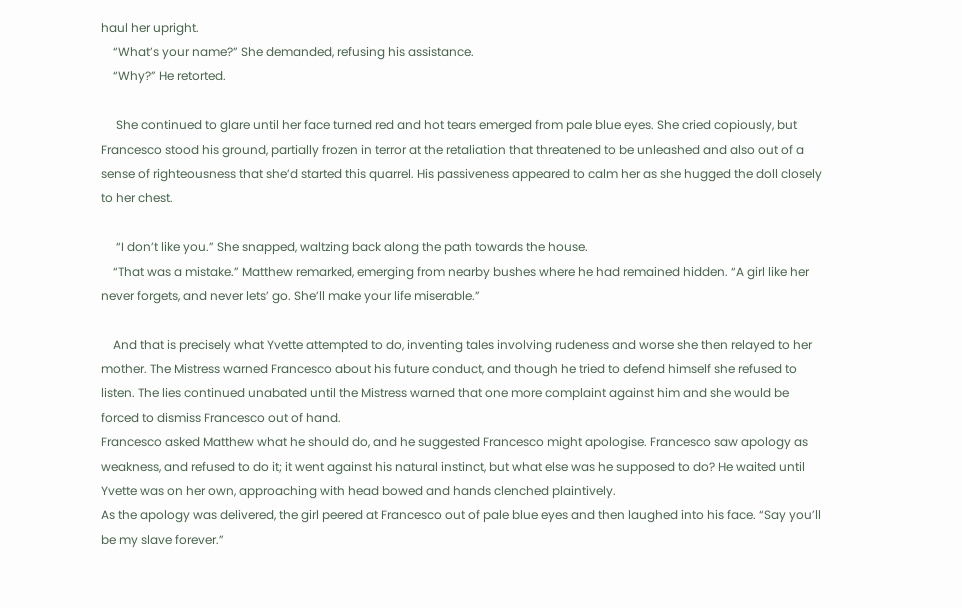haul her upright.
    “What’s your name?” She demanded, refusing his assistance.
    “Why?” He retorted.

     She continued to glare until her face turned red and hot tears emerged from pale blue eyes. She cried copiously, but Francesco stood his ground, partially frozen in terror at the retaliation that threatened to be unleashed and also out of a sense of righteousness that she’d started this quarrel. His passiveness appeared to calm her as she hugged the doll closely to her chest.

     “I don’t like you.” She snapped, waltzing back along the path towards the house.
    “That was a mistake.” Matthew remarked, emerging from nearby bushes where he had remained hidden. “A girl like her never forgets, and never lets’ go. She’ll make your life miserable.”

    And that is precisely what Yvette attempted to do, inventing tales involving rudeness and worse she then relayed to her mother. The Mistress warned Francesco about his future conduct, and though he tried to defend himself she refused to listen. The lies continued unabated until the Mistress warned that one more complaint against him and she would be forced to dismiss Francesco out of hand.
Francesco asked Matthew what he should do, and he suggested Francesco might apologise. Francesco saw apology as weakness, and refused to do it; it went against his natural instinct, but what else was he supposed to do? He waited until Yvette was on her own, approaching with head bowed and hands clenched plaintively.
As the apology was delivered, the girl peered at Francesco out of pale blue eyes and then laughed into his face. “Say you’ll be my slave forever.”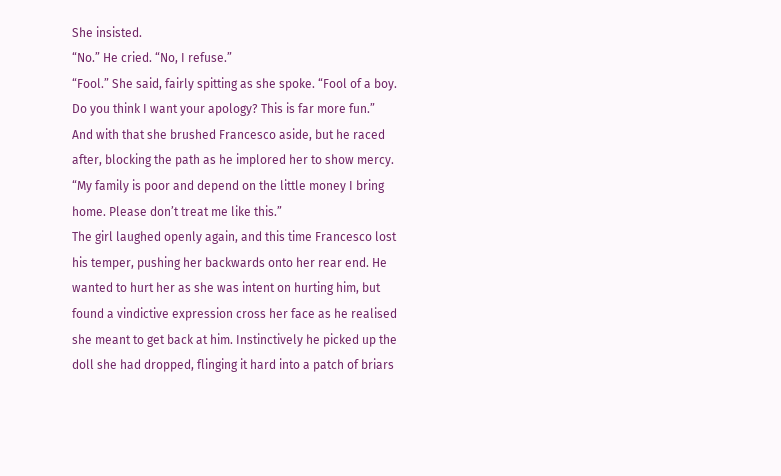She insisted.
“No.” He cried. “No, I refuse.”
“Fool.” She said, fairly spitting as she spoke. “Fool of a boy. Do you think I want your apology? This is far more fun.”
And with that she brushed Francesco aside, but he raced after, blocking the path as he implored her to show mercy. “My family is poor and depend on the little money I bring home. Please don’t treat me like this.”
The girl laughed openly again, and this time Francesco lost his temper, pushing her backwards onto her rear end. He wanted to hurt her as she was intent on hurting him, but found a vindictive expression cross her face as he realised she meant to get back at him. Instinctively he picked up the doll she had dropped, flinging it hard into a patch of briars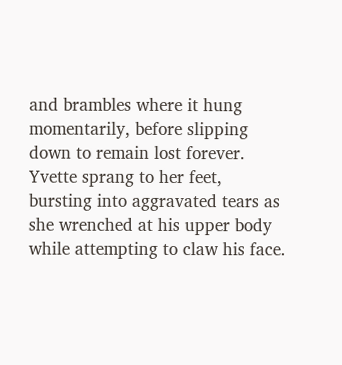and brambles where it hung momentarily, before slipping down to remain lost forever.
Yvette sprang to her feet, bursting into aggravated tears as she wrenched at his upper body while attempting to claw his face.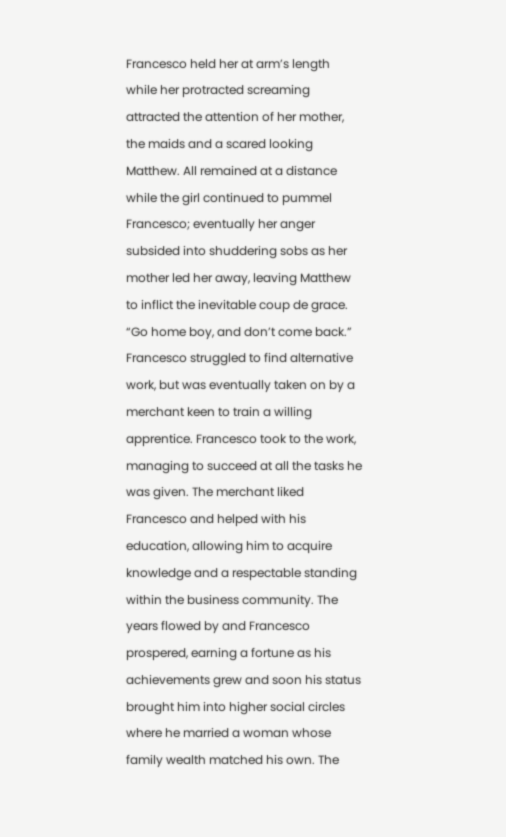Francesco held her at arm’s length while her protracted screaming attracted the attention of her mother, the maids and a scared looking Matthew. All remained at a distance while the girl continued to pummel Francesco; eventually her anger subsided into shuddering sobs as her mother led her away, leaving Matthew to inflict the inevitable coup de grace. “Go home boy, and don’t come back.”
Francesco struggled to find alternative work, but was eventually taken on by a merchant keen to train a willing apprentice. Francesco took to the work, managing to succeed at all the tasks he was given. The merchant liked Francesco and helped with his education, allowing him to acquire knowledge and a respectable standing within the business community. The years flowed by and Francesco prospered, earning a fortune as his achievements grew and soon his status brought him into higher social circles where he married a woman whose family wealth matched his own. The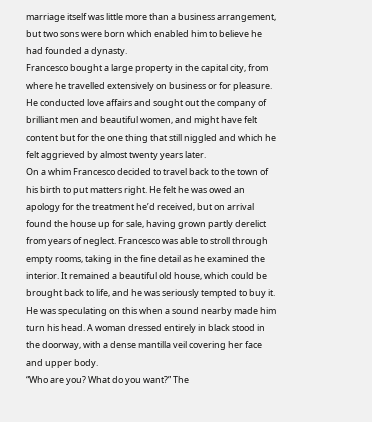marriage itself was little more than a business arrangement, but two sons were born which enabled him to believe he had founded a dynasty.
Francesco bought a large property in the capital city, from where he travelled extensively on business or for pleasure. He conducted love affairs and sought out the company of brilliant men and beautiful women, and might have felt content but for the one thing that still niggled and which he felt aggrieved by almost twenty years later.
On a whim Francesco decided to travel back to the town of his birth to put matters right. He felt he was owed an apology for the treatment he’d received, but on arrival found the house up for sale, having grown partly derelict from years of neglect. Francesco was able to stroll through empty rooms, taking in the fine detail as he examined the interior. It remained a beautiful old house, which could be brought back to life, and he was seriously tempted to buy it.
He was speculating on this when a sound nearby made him turn his head. A woman dressed entirely in black stood in the doorway, with a dense mantilla veil covering her face and upper body.
“Who are you? What do you want?” The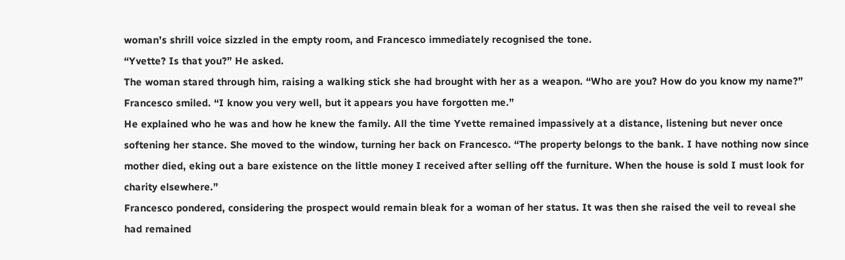woman’s shrill voice sizzled in the empty room, and Francesco immediately recognised the tone.
“Yvette? Is that you?” He asked.
The woman stared through him, raising a walking stick she had brought with her as a weapon. “Who are you? How do you know my name?”
Francesco smiled. “I know you very well, but it appears you have forgotten me.”
He explained who he was and how he knew the family. All the time Yvette remained impassively at a distance, listening but never once softening her stance. She moved to the window, turning her back on Francesco. “The property belongs to the bank. I have nothing now since mother died, eking out a bare existence on the little money I received after selling off the furniture. When the house is sold I must look for charity elsewhere.”
Francesco pondered, considering the prospect would remain bleak for a woman of her status. It was then she raised the veil to reveal she had remained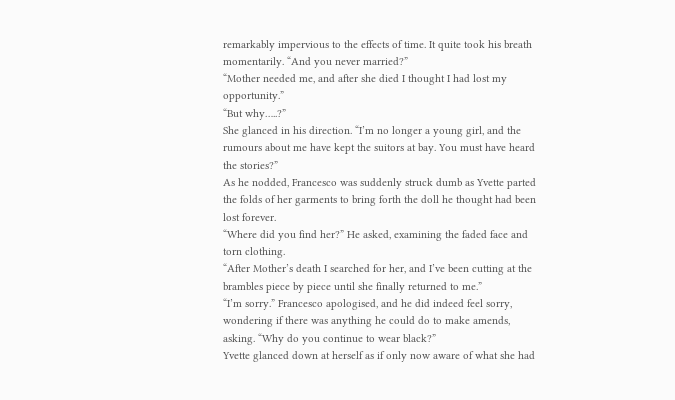remarkably impervious to the effects of time. It quite took his breath momentarily. “And you never married?”
“Mother needed me, and after she died I thought I had lost my opportunity.”
“But why…..?”
She glanced in his direction. “I’m no longer a young girl, and the rumours about me have kept the suitors at bay. You must have heard the stories?”
As he nodded, Francesco was suddenly struck dumb as Yvette parted the folds of her garments to bring forth the doll he thought had been lost forever.
“Where did you find her?” He asked, examining the faded face and torn clothing.
“After Mother’s death I searched for her, and I’ve been cutting at the brambles piece by piece until she finally returned to me.”
“I’m sorry.” Francesco apologised, and he did indeed feel sorry, wondering if there was anything he could do to make amends, asking. “Why do you continue to wear black?”
Yvette glanced down at herself as if only now aware of what she had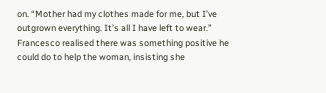on. “Mother had my clothes made for me, but I’ve outgrown everything. It’s all I have left to wear.”
Francesco realised there was something positive he could do to help the woman, insisting she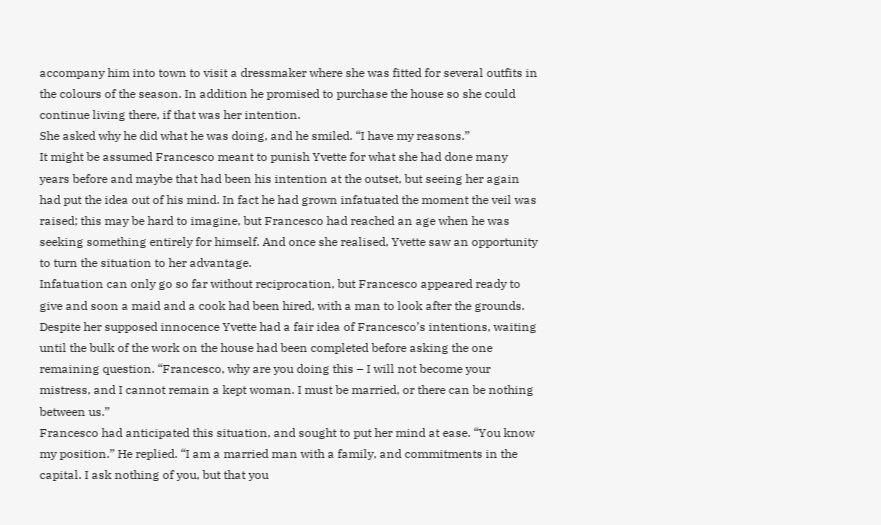accompany him into town to visit a dressmaker where she was fitted for several outfits in the colours of the season. In addition he promised to purchase the house so she could continue living there, if that was her intention.
She asked why he did what he was doing, and he smiled. “I have my reasons.”
It might be assumed Francesco meant to punish Yvette for what she had done many years before and maybe that had been his intention at the outset, but seeing her again had put the idea out of his mind. In fact he had grown infatuated the moment the veil was raised; this may be hard to imagine, but Francesco had reached an age when he was seeking something entirely for himself. And once she realised, Yvette saw an opportunity to turn the situation to her advantage.
Infatuation can only go so far without reciprocation, but Francesco appeared ready to give and soon a maid and a cook had been hired, with a man to look after the grounds. Despite her supposed innocence Yvette had a fair idea of Francesco’s intentions, waiting until the bulk of the work on the house had been completed before asking the one remaining question. “Francesco, why are you doing this – I will not become your mistress, and I cannot remain a kept woman. I must be married, or there can be nothing between us.”
Francesco had anticipated this situation, and sought to put her mind at ease. “You know my position.” He replied. “I am a married man with a family, and commitments in the capital. I ask nothing of you, but that you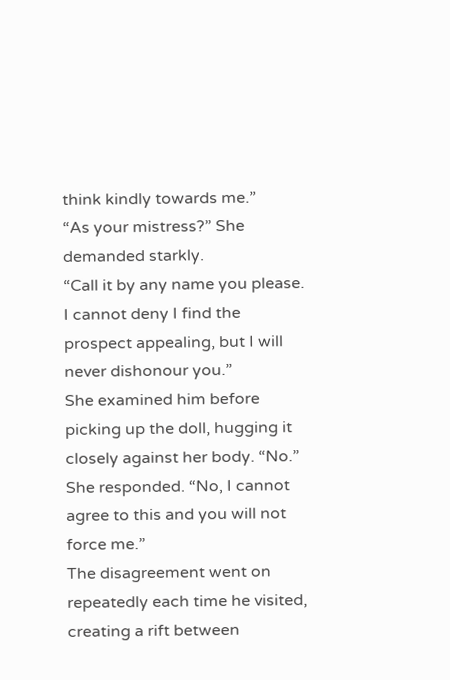think kindly towards me.”
“As your mistress?” She demanded starkly.
“Call it by any name you please. I cannot deny I find the prospect appealing, but I will never dishonour you.”
She examined him before picking up the doll, hugging it closely against her body. “No.” She responded. “No, I cannot agree to this and you will not force me.”
The disagreement went on repeatedly each time he visited, creating a rift between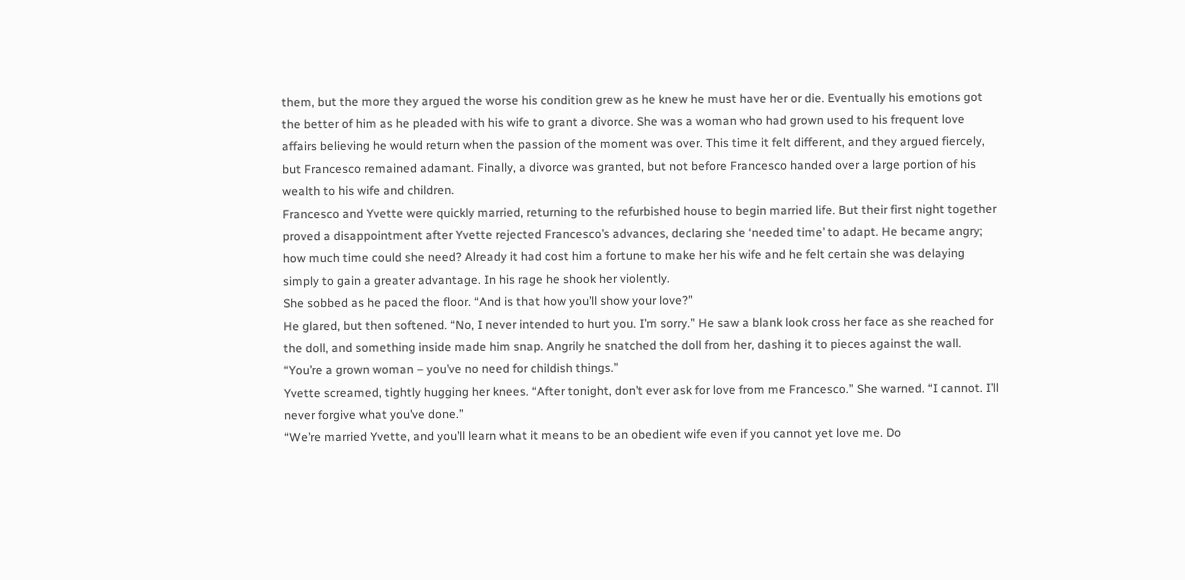them, but the more they argued the worse his condition grew as he knew he must have her or die. Eventually his emotions got the better of him as he pleaded with his wife to grant a divorce. She was a woman who had grown used to his frequent love affairs believing he would return when the passion of the moment was over. This time it felt different, and they argued fiercely, but Francesco remained adamant. Finally, a divorce was granted, but not before Francesco handed over a large portion of his wealth to his wife and children.
Francesco and Yvette were quickly married, returning to the refurbished house to begin married life. But their first night together proved a disappointment after Yvette rejected Francesco’s advances, declaring she ‘needed time’ to adapt. He became angry; how much time could she need? Already it had cost him a fortune to make her his wife and he felt certain she was delaying simply to gain a greater advantage. In his rage he shook her violently.
She sobbed as he paced the floor. “And is that how you’ll show your love?”
He glared, but then softened. “No, I never intended to hurt you. I’m sorry.” He saw a blank look cross her face as she reached for the doll, and something inside made him snap. Angrily he snatched the doll from her, dashing it to pieces against the wall. “You’re a grown woman – you’ve no need for childish things.”
Yvette screamed, tightly hugging her knees. “After tonight, don’t ever ask for love from me Francesco.” She warned. “I cannot. I’ll never forgive what you’ve done.”
“We’re married Yvette, and you’ll learn what it means to be an obedient wife even if you cannot yet love me. Do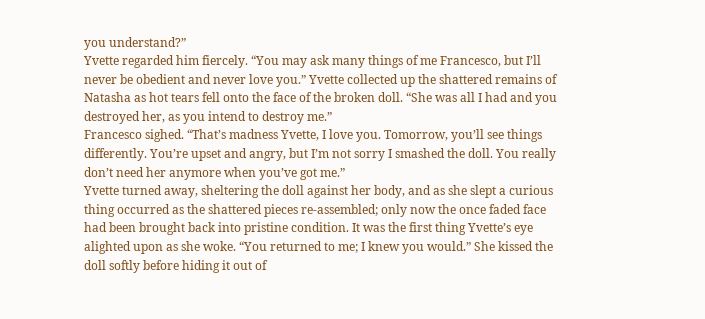you understand?”
Yvette regarded him fiercely. “You may ask many things of me Francesco, but I’ll never be obedient and never love you.” Yvette collected up the shattered remains of Natasha as hot tears fell onto the face of the broken doll. “She was all I had and you destroyed her, as you intend to destroy me.”
Francesco sighed. “That’s madness Yvette, I love you. Tomorrow, you’ll see things differently. You’re upset and angry, but I’m not sorry I smashed the doll. You really don’t need her anymore when you’ve got me.”
Yvette turned away, sheltering the doll against her body, and as she slept a curious thing occurred as the shattered pieces re-assembled; only now the once faded face had been brought back into pristine condition. It was the first thing Yvette’s eye alighted upon as she woke. “You returned to me; I knew you would.” She kissed the doll softly before hiding it out of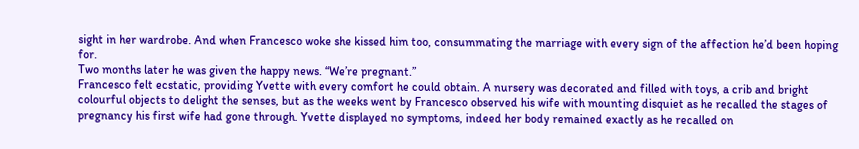sight in her wardrobe. And when Francesco woke she kissed him too, consummating the marriage with every sign of the affection he’d been hoping for.
Two months later he was given the happy news. “We’re pregnant.”
Francesco felt ecstatic, providing Yvette with every comfort he could obtain. A nursery was decorated and filled with toys, a crib and bright colourful objects to delight the senses, but as the weeks went by Francesco observed his wife with mounting disquiet as he recalled the stages of pregnancy his first wife had gone through. Yvette displayed no symptoms, indeed her body remained exactly as he recalled on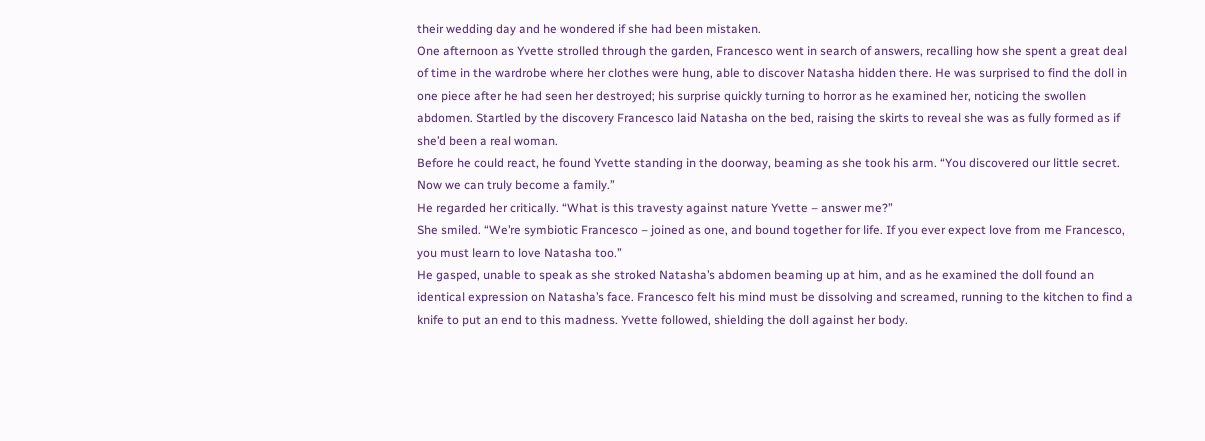their wedding day and he wondered if she had been mistaken.
One afternoon as Yvette strolled through the garden, Francesco went in search of answers, recalling how she spent a great deal of time in the wardrobe where her clothes were hung, able to discover Natasha hidden there. He was surprised to find the doll in one piece after he had seen her destroyed; his surprise quickly turning to horror as he examined her, noticing the swollen abdomen. Startled by the discovery Francesco laid Natasha on the bed, raising the skirts to reveal she was as fully formed as if she’d been a real woman.
Before he could react, he found Yvette standing in the doorway, beaming as she took his arm. “You discovered our little secret. Now we can truly become a family.”
He regarded her critically. “What is this travesty against nature Yvette – answer me?”
She smiled. “We’re symbiotic Francesco – joined as one, and bound together for life. If you ever expect love from me Francesco, you must learn to love Natasha too.”
He gasped, unable to speak as she stroked Natasha’s abdomen beaming up at him, and as he examined the doll found an identical expression on Natasha’s face. Francesco felt his mind must be dissolving and screamed, running to the kitchen to find a knife to put an end to this madness. Yvette followed, shielding the doll against her body.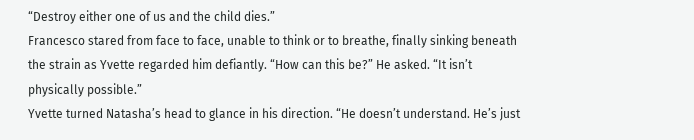“Destroy either one of us and the child dies.”
Francesco stared from face to face, unable to think or to breathe, finally sinking beneath the strain as Yvette regarded him defiantly. “How can this be?” He asked. “It isn’t physically possible.”
Yvette turned Natasha’s head to glance in his direction. “He doesn’t understand. He’s just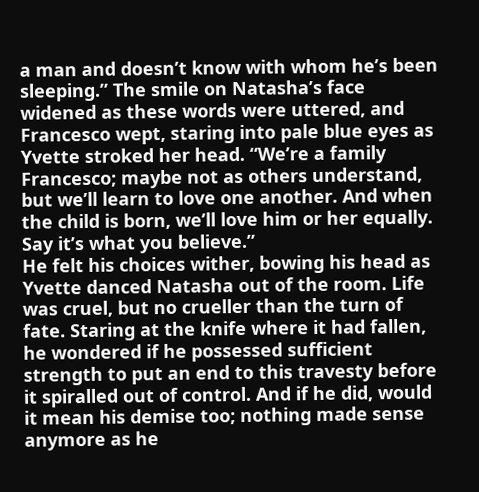a man and doesn’t know with whom he’s been sleeping.” The smile on Natasha’s face widened as these words were uttered, and Francesco wept, staring into pale blue eyes as Yvette stroked her head. “We’re a family Francesco; maybe not as others understand, but we’ll learn to love one another. And when the child is born, we’ll love him or her equally. Say it’s what you believe.”
He felt his choices wither, bowing his head as Yvette danced Natasha out of the room. Life was cruel, but no crueller than the turn of fate. Staring at the knife where it had fallen, he wondered if he possessed sufficient strength to put an end to this travesty before it spiralled out of control. And if he did, would it mean his demise too; nothing made sense anymore as he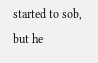started to sob, but he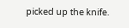picked up the knife.